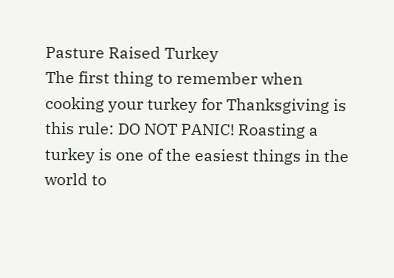Pasture Raised Turkey
The first thing to remember when cooking your turkey for Thanksgiving is this rule: DO NOT PANIC! Roasting a turkey is one of the easiest things in the world to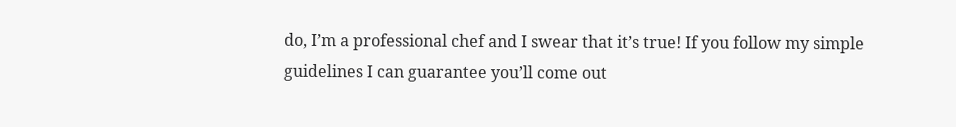do, I’m a professional chef and I swear that it’s true! If you follow my simple guidelines I can guarantee you’ll come out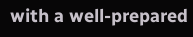with a well-prepared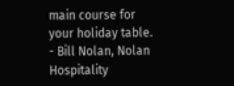main course for your holiday table. - Bill Nolan, Nolan Hospitality